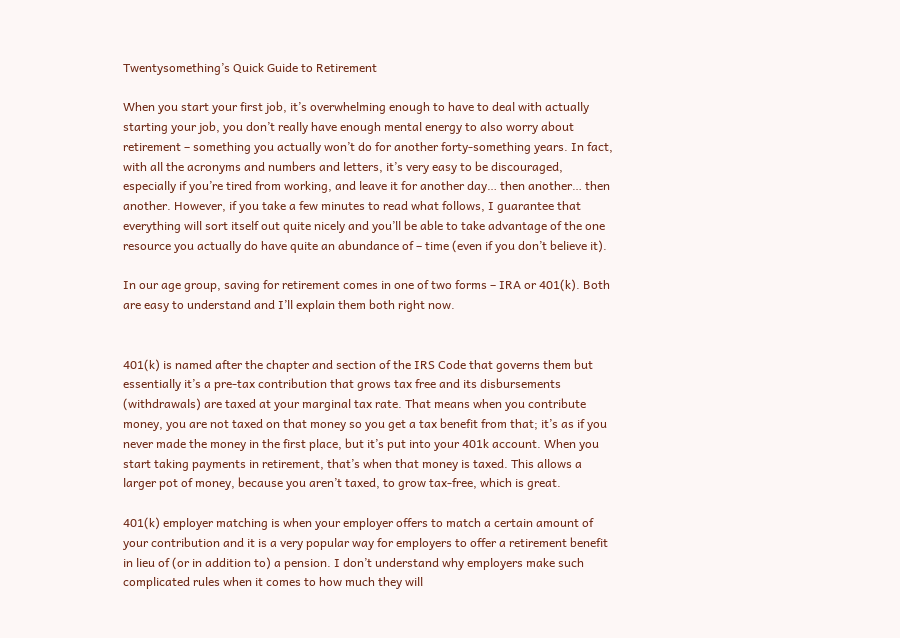Twentysomething’s Quick Guide to Retirement

When you start your first job, it’s overwhelming enough to have to deal with actually starting your job, you don’t really have enough mental energy to also worry about retirement – something you actually won’t do for another forty-something years. In fact, with all the acronyms and numbers and letters, it’s very easy to be discouraged, especially if you’re tired from working, and leave it for another day… then another… then another. However, if you take a few minutes to read what follows, I guarantee that everything will sort itself out quite nicely and you’ll be able to take advantage of the one resource you actually do have quite an abundance of – time (even if you don’t believe it).

In our age group, saving for retirement comes in one of two forms – IRA or 401(k). Both are easy to understand and I’ll explain them both right now.


401(k) is named after the chapter and section of the IRS Code that governs them but essentially it’s a pre-tax contribution that grows tax free and its disbursements (withdrawals) are taxed at your marginal tax rate. That means when you contribute money, you are not taxed on that money so you get a tax benefit from that; it’s as if you never made the money in the first place, but it’s put into your 401k account. When you start taking payments in retirement, that’s when that money is taxed. This allows a larger pot of money, because you aren’t taxed, to grow tax-free, which is great.

401(k) employer matching is when your employer offers to match a certain amount of your contribution and it is a very popular way for employers to offer a retirement benefit in lieu of (or in addition to) a pension. I don’t understand why employers make such complicated rules when it comes to how much they will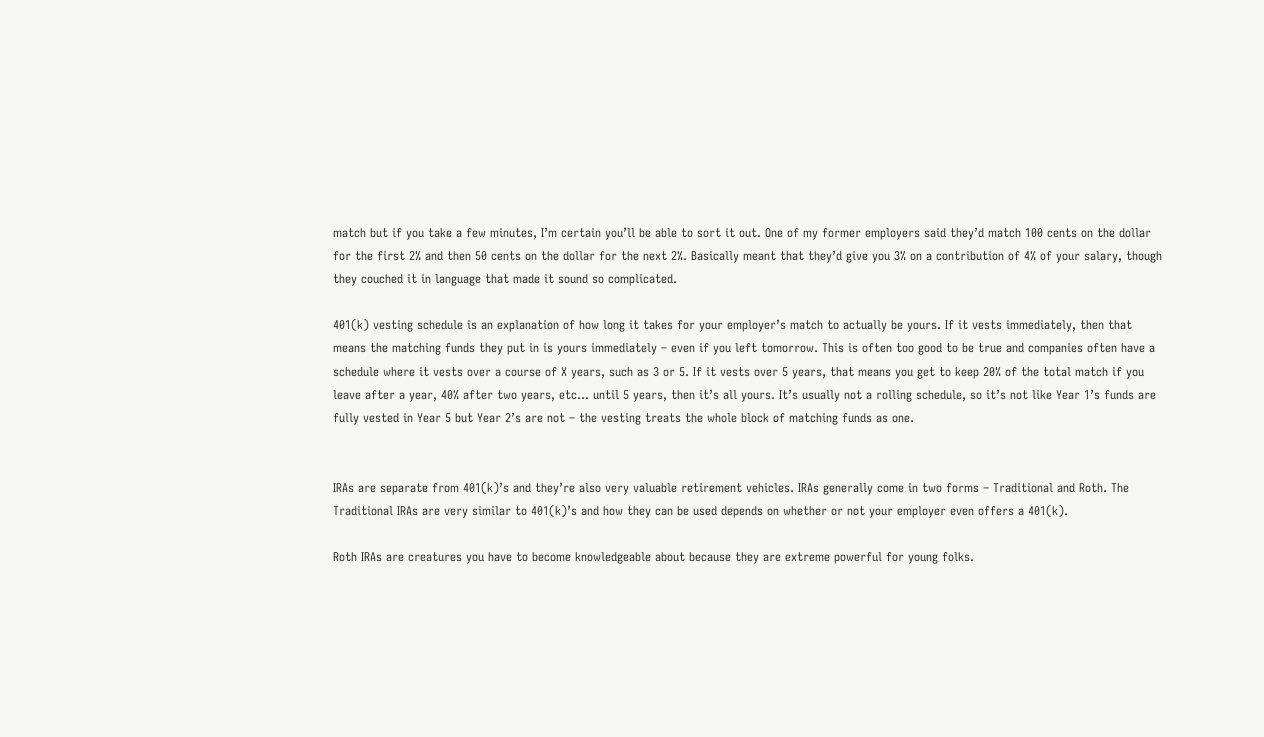match but if you take a few minutes, I’m certain you’ll be able to sort it out. One of my former employers said they’d match 100 cents on the dollar for the first 2% and then 50 cents on the dollar for the next 2%. Basically meant that they’d give you 3% on a contribution of 4% of your salary, though they couched it in language that made it sound so complicated.

401(k) vesting schedule is an explanation of how long it takes for your employer’s match to actually be yours. If it vests immediately, then that means the matching funds they put in is yours immediately – even if you left tomorrow. This is often too good to be true and companies often have a schedule where it vests over a course of X years, such as 3 or 5. If it vests over 5 years, that means you get to keep 20% of the total match if you leave after a year, 40% after two years, etc… until 5 years, then it’s all yours. It’s usually not a rolling schedule, so it’s not like Year 1’s funds are fully vested in Year 5 but Year 2’s are not – the vesting treats the whole block of matching funds as one.


IRAs are separate from 401(k)’s and they’re also very valuable retirement vehicles. IRAs generally come in two forms – Traditional and Roth. The Traditional IRAs are very similar to 401(k)’s and how they can be used depends on whether or not your employer even offers a 401(k).

Roth IRAs are creatures you have to become knowledgeable about because they are extreme powerful for young folks.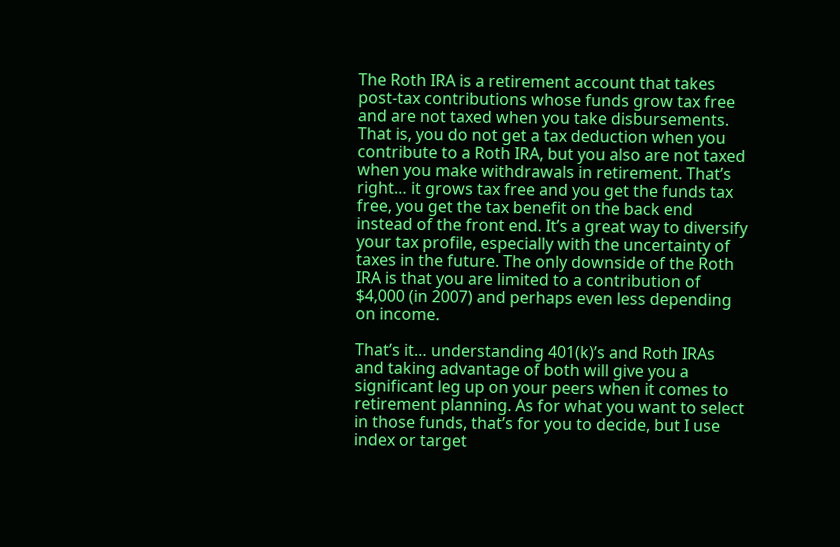The Roth IRA is a retirement account that takes post-tax contributions whose funds grow tax free and are not taxed when you take disbursements. That is, you do not get a tax deduction when you contribute to a Roth IRA, but you also are not taxed when you make withdrawals in retirement. That’s right… it grows tax free and you get the funds tax free, you get the tax benefit on the back end instead of the front end. It’s a great way to diversify your tax profile, especially with the uncertainty of taxes in the future. The only downside of the Roth IRA is that you are limited to a contribution of $4,000 (in 2007) and perhaps even less depending on income.

That’s it… understanding 401(k)’s and Roth IRAs and taking advantage of both will give you a significant leg up on your peers when it comes to retirement planning. As for what you want to select in those funds, that’s for you to decide, but I use index or target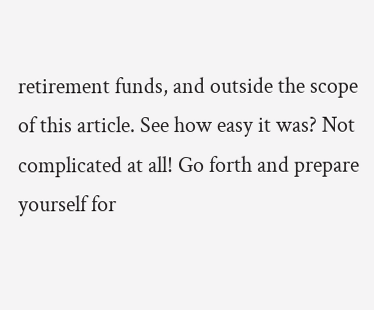retirement funds, and outside the scope of this article. See how easy it was? Not complicated at all! Go forth and prepare yourself for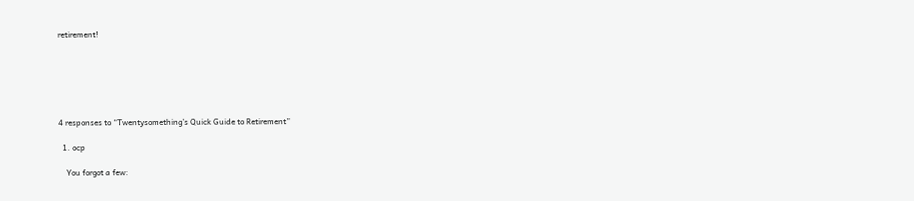retirement!






4 responses to “Twentysomething’s Quick Guide to Retirement”

  1. ocp

    You forgot a few: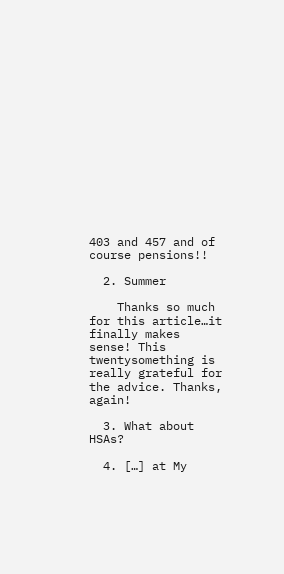403 and 457 and of course pensions!!

  2. Summer

    Thanks so much for this article…it finally makes sense! This twentysomething is really grateful for the advice. Thanks, again!

  3. What about HSAs?

  4. […] at My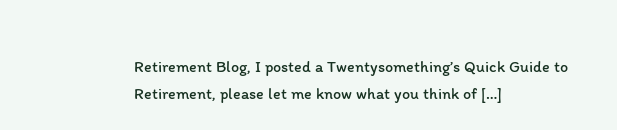Retirement Blog, I posted a Twentysomething’s Quick Guide to Retirement, please let me know what you think of […]